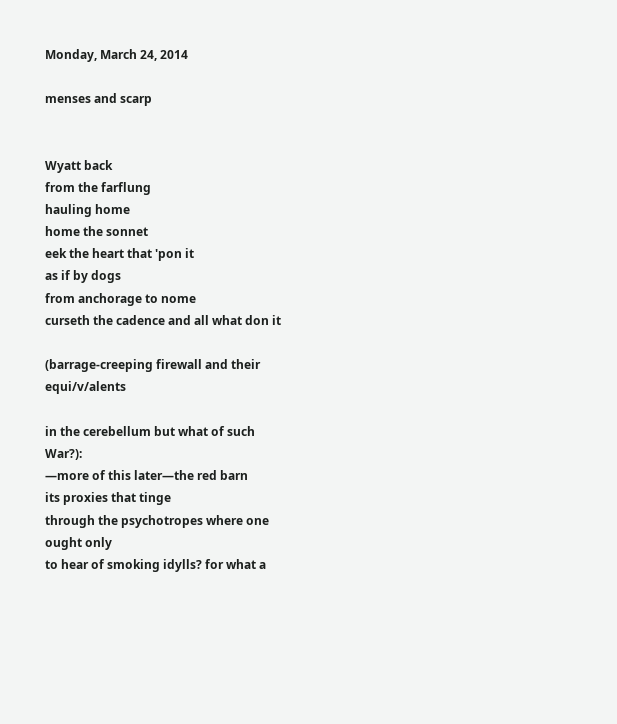Monday, March 24, 2014

menses and scarp


Wyatt back
from the farflung
hauling home
home the sonnet
eek the heart that 'pon it
as if by dogs
from anchorage to nome
curseth the cadence and all what don it

(barrage-creeping firewall and their equi/v/alents

in the cerebellum but what of such War?):
—more of this later—the red barn
its proxies that tinge
through the psychotropes where one ought only
to hear of smoking idylls? for what a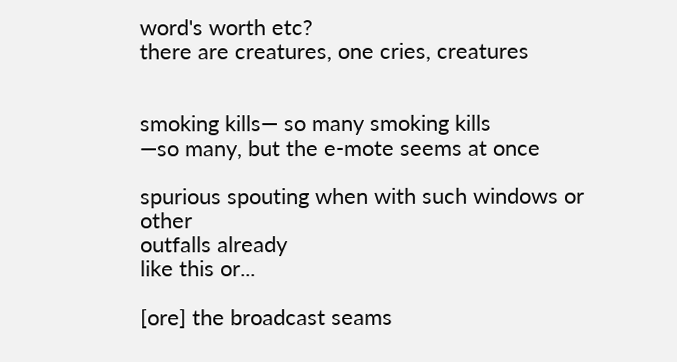word's worth etc?
there are creatures, one cries, creatures


smoking kills— so many smoking kills
—so many, but the e-mote seems at once

spurious spouting when with such windows or other
outfalls already
like this or...

[ore] the broadcast seams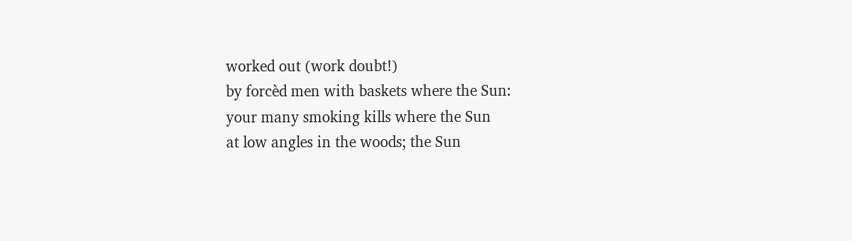worked out (work doubt!)
by forcèd men with baskets where the Sun:
your many smoking kills where the Sun
at low angles in the woods; the Sun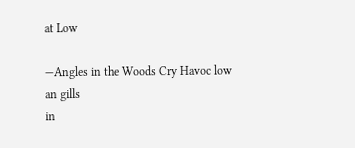at Low

—Angles in the Woods Cry Havoc low
an gills
in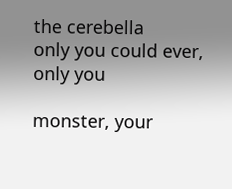the cerebella
only you could ever, only you

monster, your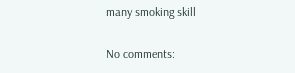many smoking skill


No comments: